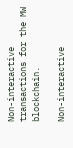Non-interactive transactions for the MW blockchain.

Non-interactive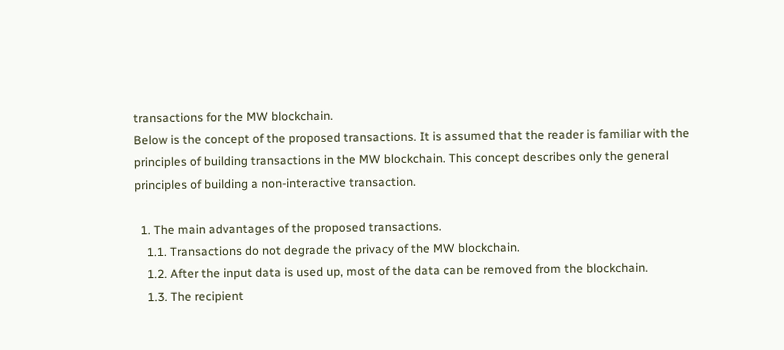transactions for the MW blockchain.
Below is the concept of the proposed transactions. It is assumed that the reader is familiar with the principles of building transactions in the MW blockchain. This concept describes only the general principles of building a non-interactive transaction.

  1. The main advantages of the proposed transactions.
    1.1. Transactions do not degrade the privacy of the MW blockchain.
    1.2. After the input data is used up, most of the data can be removed from the blockchain.
    1.3. The recipient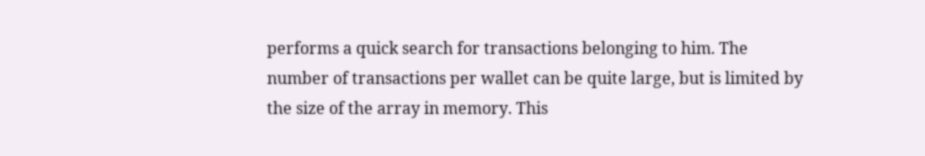performs a quick search for transactions belonging to him. The number of transactions per wallet can be quite large, but is limited by the size of the array in memory. This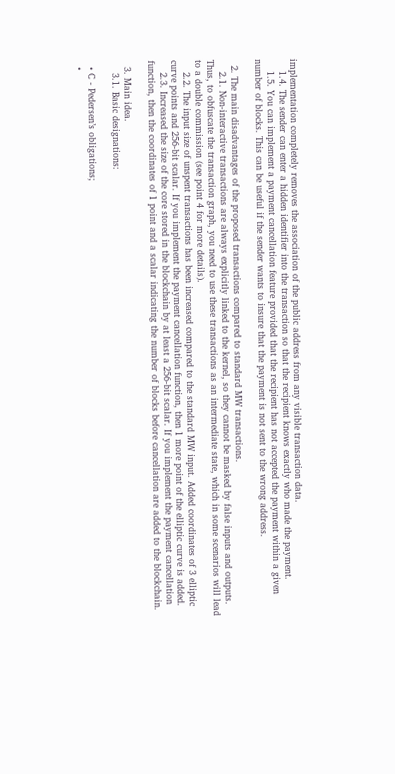implementation completely removes the association of the public address from any visible transaction data.
    1.4. The sender can enter a hidden identifier into the transaction so that the recipient knows exactly who made the payment.
    1.5. You can implement a payment cancellation feature provided that the recipient has not accepted the payment within a given number of blocks. This can be useful if the sender wants to insure that the payment is not sent to the wrong address.

  2. The main disadvantages of the proposed transactions compared to standard MW transactions.
    2.1. Non-interactive transactions are always explicitly linked to the kernel, so they cannot be masked by false inputs and outputs. Thus, to obfuscate the transaction graph, you need to use these transactions as an intermediate state, which in some scenarios will lead to a double commission (see point 4 for more details).
    2.2. The input size of unspent transactions has been increased compared to the standard MW input. Added coordinates of 3 elliptic curve points and 256-bit scalar. If you implement the payment cancellation function, then 1 more point of the elliptic curve is added.
    2.3. Increased the size of the core stored in the blockchain by at least a 256-bit scalar. If you implement the payment cancellation function, then the coordinates of 1 point and a scalar indicating the number of blocks before cancellation are added to the blockchain.

  3. Main idea.
    3.1. Basic designations:

  • C - Pedersen’s obligations;
  •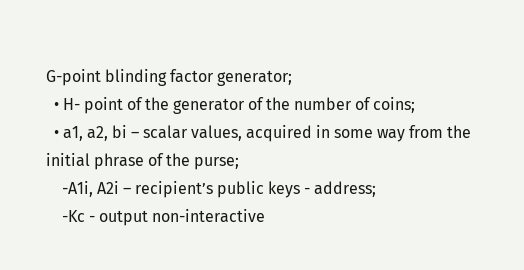G-point blinding factor generator;
  • H- point of the generator of the number of coins;
  • a1, a2, bi – scalar values, acquired in some way from the initial phrase of the purse;
    -A1i, A2i – recipient’s public keys - address;
    -Kc - output non-interactive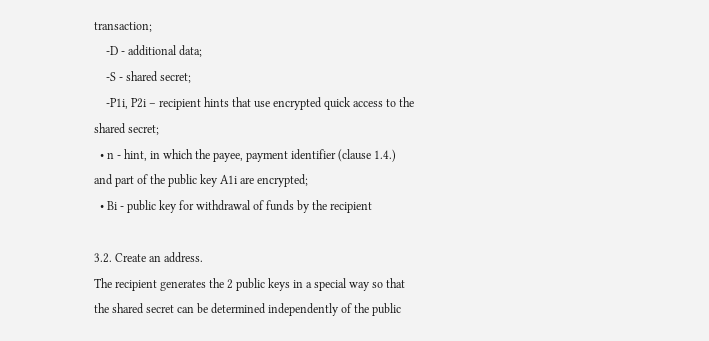transaction;
    -D - additional data;
    -S - shared secret;
    -P1i, P2i – recipient hints that use encrypted quick access to the shared secret;
  • n - hint, in which the payee, payment identifier (clause 1.4.) and part of the public key A1i are encrypted;
  • Bi - public key for withdrawal of funds by the recipient

3.2. Create an address.
The recipient generates the 2 public keys in a special way so that the shared secret can be determined independently of the public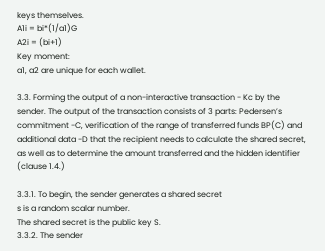keys themselves.
A1i = bi*(1/a1)G
A2i = (bi+1)
Key moment:
a1, a2 are unique for each wallet.

3.3. Forming the output of a non-interactive transaction - Kc by the sender. The output of the transaction consists of 3 parts: Pedersen’s commitment -C, verification of the range of transferred funds BP(C) and additional data -D that the recipient needs to calculate the shared secret, as well as to determine the amount transferred and the hidden identifier (clause 1.4.)

3.3.1. To begin, the sender generates a shared secret
s is a random scalar number.
The shared secret is the public key S.
3.3.2. The sender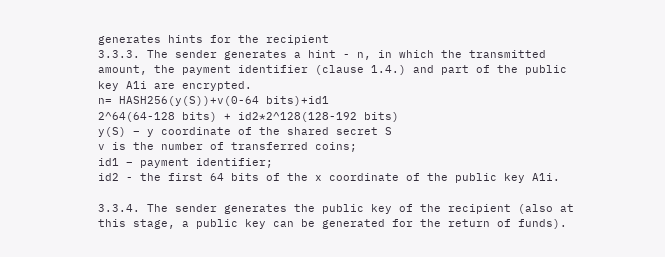generates hints for the recipient
3.3.3. The sender generates a hint - n, in which the transmitted amount, the payment identifier (clause 1.4.) and part of the public key A1i are encrypted.
n= HASH256(y(S))+v(0-64 bits)+id1
2^64(64-128 bits) + id2*2^128(128-192 bits)
y(S) – y coordinate of the shared secret S
v is the number of transferred coins;
id1 – payment identifier;
id2 - the first 64 bits of the x coordinate of the public key A1i.

3.3.4. The sender generates the public key of the recipient (also at this stage, a public key can be generated for the return of funds).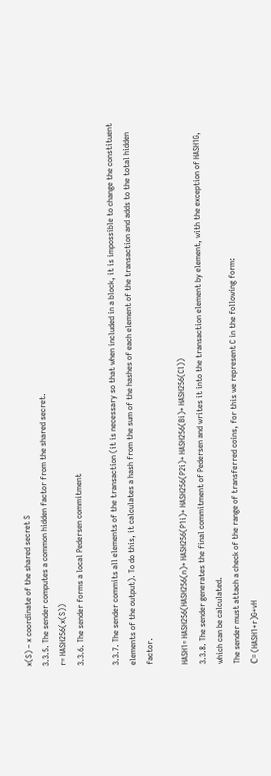x(S) – x coordinate of the shared secret S
3.3.5. The sender computes a common hidden factor from the shared secret.
r= HASH256(x(S))
3.3.6. The sender forms a local Pedersen commitment

3.3.7. The sender commits all elements of the transaction (it is necessary so that when included in a block, it is impossible to change the constituent elements of the output). To do this, it calculates a hash from the sum of the hashes of each element of the transaction and adds to the total hidden factor.

HASH1= HASH256(HASH256(n)+ HASH256(P1i)+ HASH256(P2i)+ HASH256(Bi)+ HASH256(Cl))
3.3.8. The sender generates the final commitment of Pedersen and writes it into the transaction element by element, with the exception of HASH1G, which can be calculated.
The sender must attach a check of the range of transferred coins, for this we represent C in the following form:
С= (HASH1+r)G+vH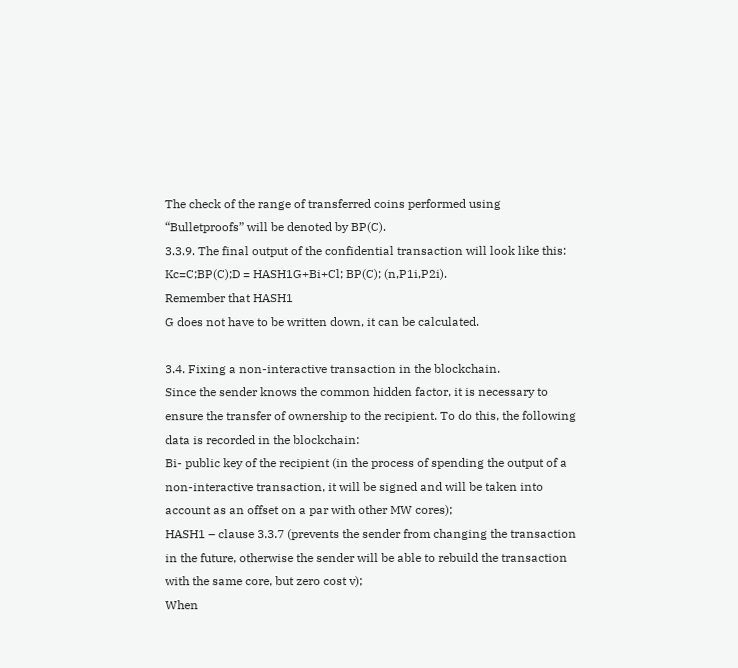The check of the range of transferred coins performed using “Bulletproofs” will be denoted by BP(C).
3.3.9. The final output of the confidential transaction will look like this:
Kc=C;BP(C);D = HASH1G+Bi+Cl; BP(C); (n,P1i,P2i).
Remember that HASH1
G does not have to be written down, it can be calculated.

3.4. Fixing a non-interactive transaction in the blockchain.
Since the sender knows the common hidden factor, it is necessary to ensure the transfer of ownership to the recipient. To do this, the following data is recorded in the blockchain:
Bi- public key of the recipient (in the process of spending the output of a non-interactive transaction, it will be signed and will be taken into account as an offset on a par with other MW cores);
HASH1 – clause 3.3.7 (prevents the sender from changing the transaction in the future, otherwise the sender will be able to rebuild the transaction with the same core, but zero cost v);
When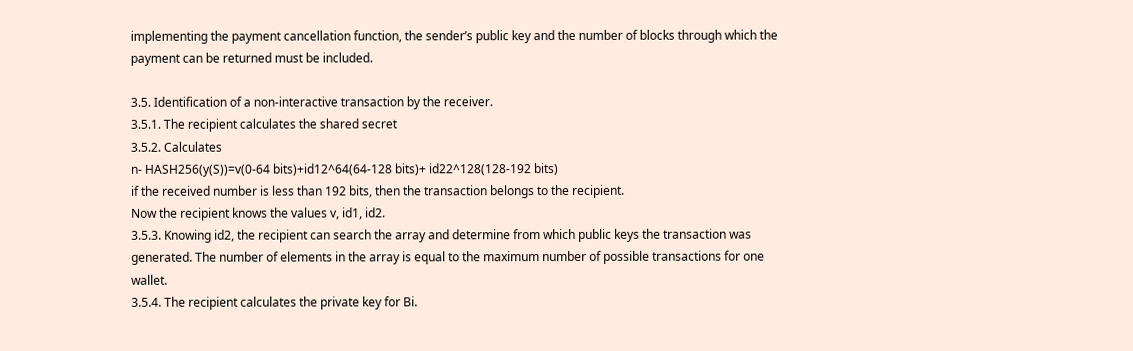implementing the payment cancellation function, the sender’s public key and the number of blocks through which the payment can be returned must be included.

3.5. Identification of a non-interactive transaction by the receiver.
3.5.1. The recipient calculates the shared secret
3.5.2. Calculates
n- HASH256(y(S))=v(0-64 bits)+id12^64(64-128 bits)+ id22^128(128-192 bits)
if the received number is less than 192 bits, then the transaction belongs to the recipient.
Now the recipient knows the values v, id1, id2.
3.5.3. Knowing id2, the recipient can search the array and determine from which public keys the transaction was generated. The number of elements in the array is equal to the maximum number of possible transactions for one wallet.
3.5.4. The recipient calculates the private key for Bi.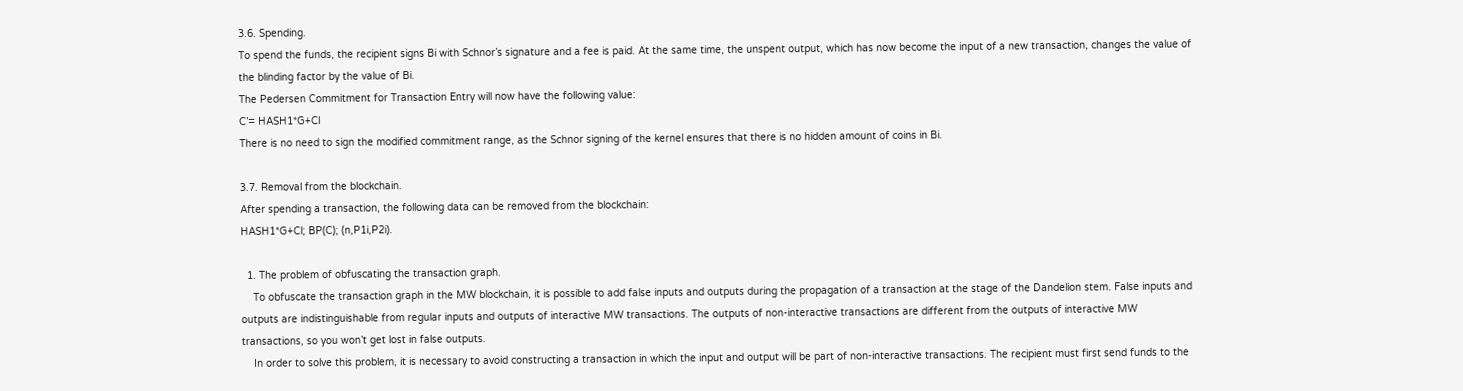3.6. Spending.
To spend the funds, the recipient signs Bi with Schnor’s signature and a fee is paid. At the same time, the unspent output, which has now become the input of a new transaction, changes the value of the blinding factor by the value of Bi.
The Pedersen Commitment for Transaction Entry will now have the following value:
C’= HASH1*G+Cl
There is no need to sign the modified commitment range, as the Schnor signing of the kernel ensures that there is no hidden amount of coins in Bi.

3.7. Removal from the blockchain.
After spending a transaction, the following data can be removed from the blockchain:
HASH1*G+Cl; BP(C); (n,P1i,P2i).

  1. The problem of obfuscating the transaction graph.
    To obfuscate the transaction graph in the MW blockchain, it is possible to add false inputs and outputs during the propagation of a transaction at the stage of the Dandelion stem. False inputs and outputs are indistinguishable from regular inputs and outputs of interactive MW transactions. The outputs of non-interactive transactions are different from the outputs of interactive MW transactions, so you won’t get lost in false outputs.
    In order to solve this problem, it is necessary to avoid constructing a transaction in which the input and output will be part of non-interactive transactions. The recipient must first send funds to the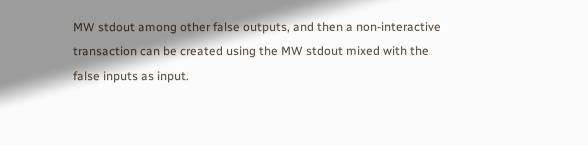MW stdout among other false outputs, and then a non-interactive transaction can be created using the MW stdout mixed with the false inputs as input.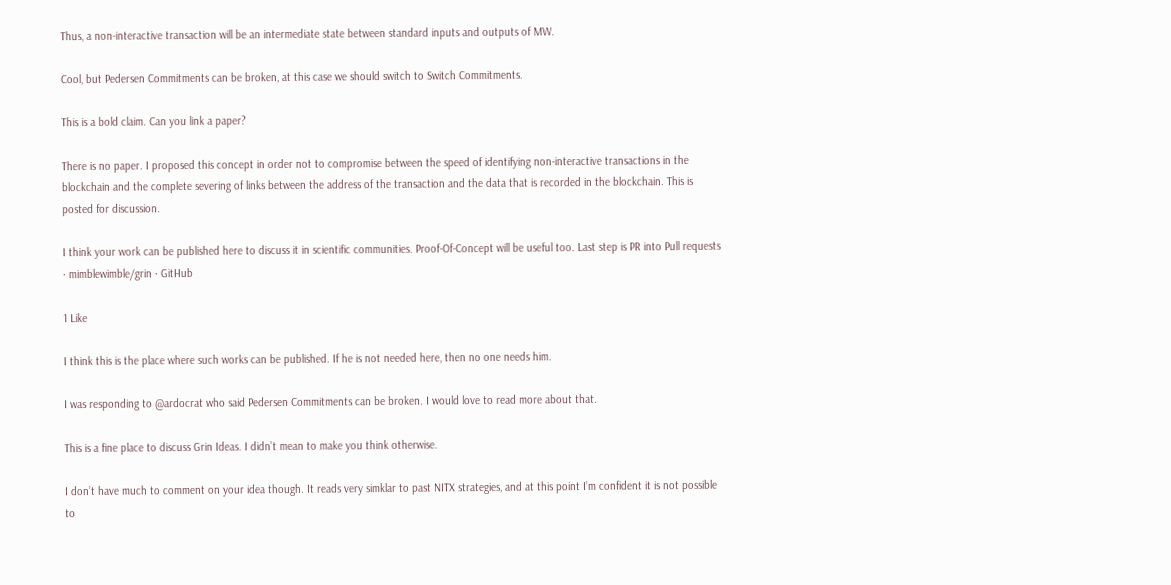Thus, a non-interactive transaction will be an intermediate state between standard inputs and outputs of MW.

Cool, but Pedersen Commitments can be broken, at this case we should switch to Switch Commitments.

This is a bold claim. Can you link a paper?

There is no paper. I proposed this concept in order not to compromise between the speed of identifying non-interactive transactions in the blockchain and the complete severing of links between the address of the transaction and the data that is recorded in the blockchain. This is posted for discussion.

I think your work can be published here to discuss it in scientific communities. Proof-Of-Concept will be useful too. Last step is PR into Pull requests · mimblewimble/grin · GitHub

1 Like

I think this is the place where such works can be published. If he is not needed here, then no one needs him.

I was responding to @ardocrat who said Pedersen Commitments can be broken. I would love to read more about that.

This is a fine place to discuss Grin Ideas. I didn’t mean to make you think otherwise.

I don’t have much to comment on your idea though. It reads very simklar to past NITX strategies, and at this point I’m confident it is not possible to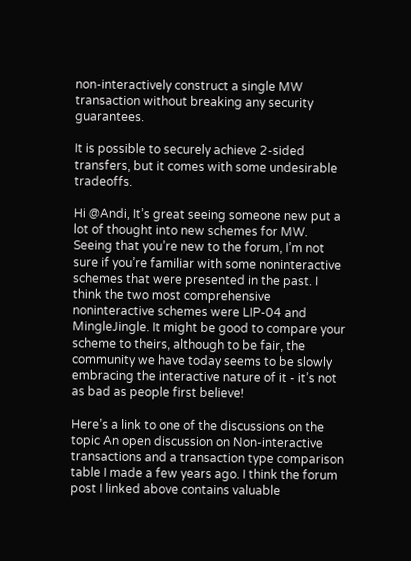non-interactively construct a single MW transaction without breaking any security guarantees.

It is possible to securely achieve 2-sided transfers, but it comes with some undesirable tradeoffs.

Hi @Andi, It’s great seeing someone new put a lot of thought into new schemes for MW. Seeing that you’re new to the forum, I’m not sure if you’re familiar with some noninteractive schemes that were presented in the past. I think the two most comprehensive noninteractive schemes were LIP-04 and MingleJingle. It might be good to compare your scheme to theirs, although to be fair, the community we have today seems to be slowly embracing the interactive nature of it - it’s not as bad as people first believe!

Here’s a link to one of the discussions on the topic An open discussion on Non-interactive transactions and a transaction type comparison table I made a few years ago. I think the forum post I linked above contains valuable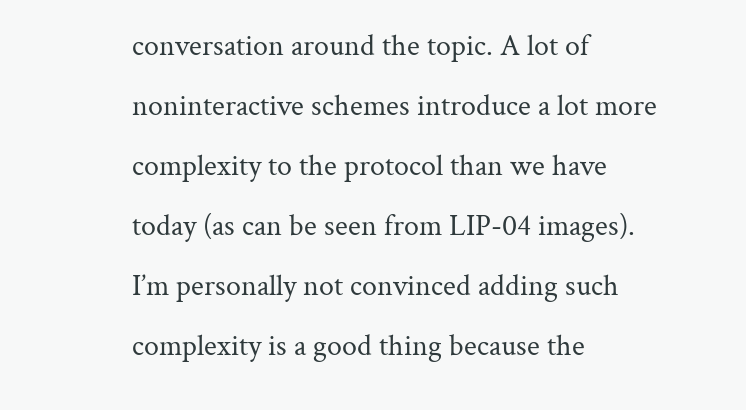conversation around the topic. A lot of noninteractive schemes introduce a lot more complexity to the protocol than we have today (as can be seen from LIP-04 images). I’m personally not convinced adding such complexity is a good thing because the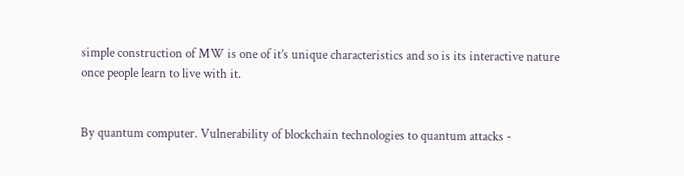simple construction of MW is one of it’s unique characteristics and so is its interactive nature once people learn to live with it.


By quantum computer. Vulnerability of blockchain technologies to quantum attacks -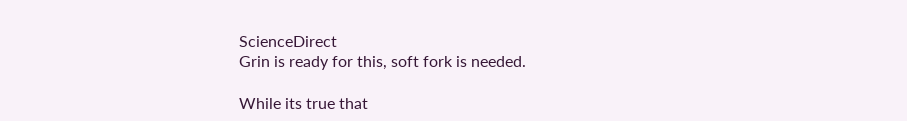ScienceDirect
Grin is ready for this, soft fork is needed.

While its true that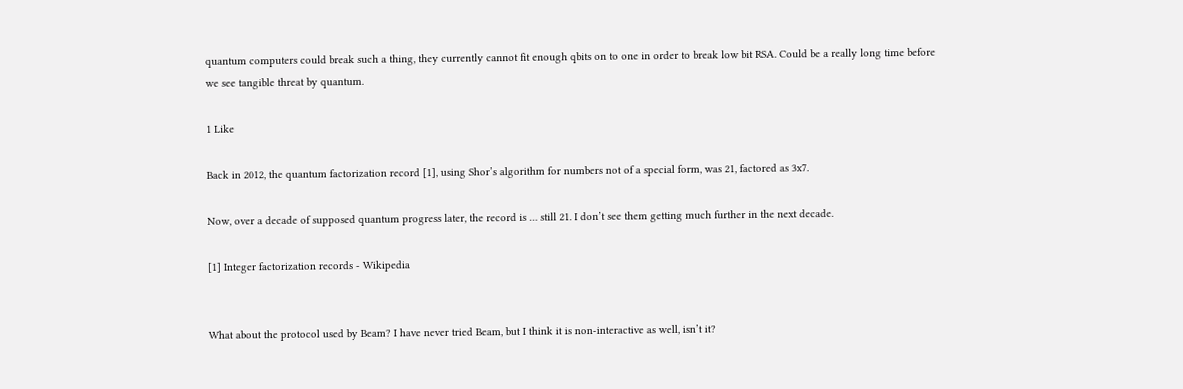quantum computers could break such a thing, they currently cannot fit enough qbits on to one in order to break low bit RSA. Could be a really long time before we see tangible threat by quantum.

1 Like

Back in 2012, the quantum factorization record [1], using Shor’s algorithm for numbers not of a special form, was 21, factored as 3x7.

Now, over a decade of supposed quantum progress later, the record is … still 21. I don’t see them getting much further in the next decade.

[1] Integer factorization records - Wikipedia


What about the protocol used by Beam? I have never tried Beam, but I think it is non-interactive as well, isn’t it?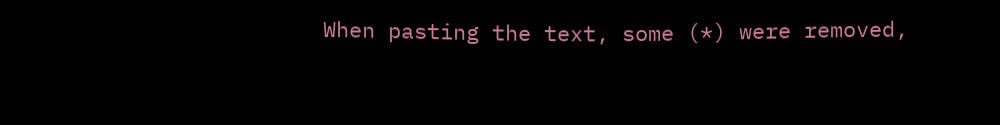When pasting the text, some (*) were removed,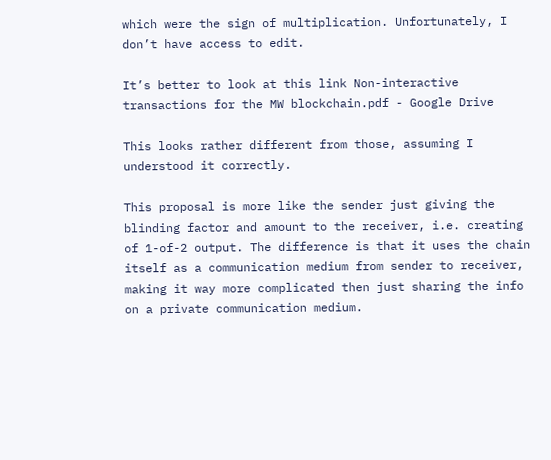which were the sign of multiplication. Unfortunately, I don’t have access to edit.

It’s better to look at this link Non-interactive transactions for the MW blockchain.pdf - Google Drive

This looks rather different from those, assuming I understood it correctly.

This proposal is more like the sender just giving the blinding factor and amount to the receiver, i.e. creating of 1-of-2 output. The difference is that it uses the chain itself as a communication medium from sender to receiver, making it way more complicated then just sharing the info on a private communication medium.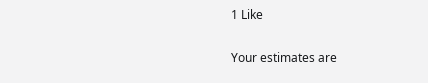1 Like

Your estimates are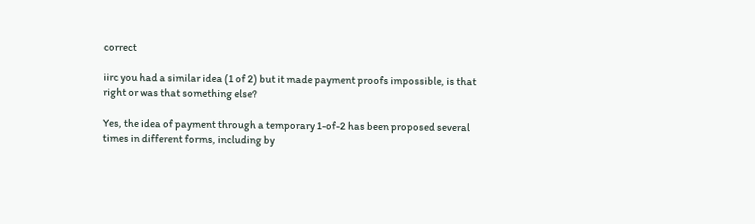correct

iirc you had a similar idea (1 of 2) but it made payment proofs impossible, is that right or was that something else?

Yes, the idea of payment through a temporary 1-of-2 has been proposed several times in different forms, including by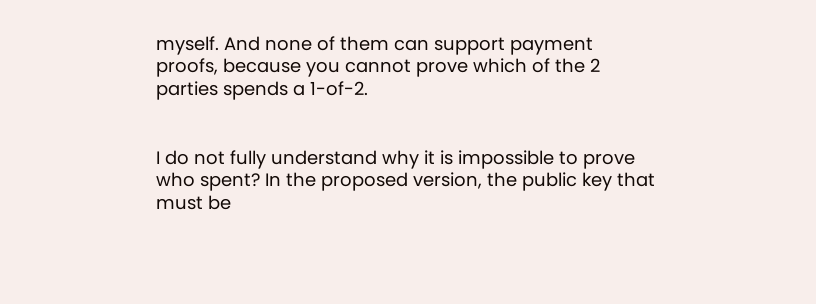myself. And none of them can support payment proofs, because you cannot prove which of the 2 parties spends a 1-of-2.


I do not fully understand why it is impossible to prove who spent? In the proposed version, the public key that must be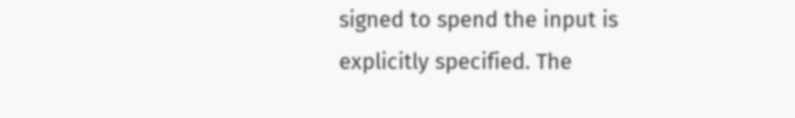signed to spend the input is explicitly specified. The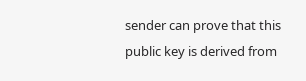sender can prove that this public key is derived from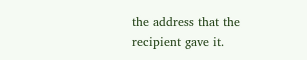the address that the recipient gave it.